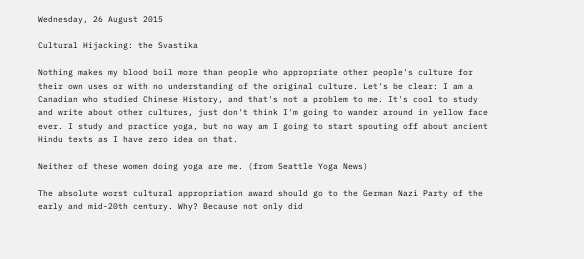Wednesday, 26 August 2015

Cultural Hijacking: the Svastika

Nothing makes my blood boil more than people who appropriate other people's culture for their own uses or with no understanding of the original culture. Let's be clear: I am a Canadian who studied Chinese History, and that's not a problem to me. It's cool to study and write about other cultures, just don't think I'm going to wander around in yellow face ever. I study and practice yoga, but no way am I going to start spouting off about ancient Hindu texts as I have zero idea on that.

Neither of these women doing yoga are me. (from Seattle Yoga News)

The absolute worst cultural appropriation award should go to the German Nazi Party of the early and mid-20th century. Why? Because not only did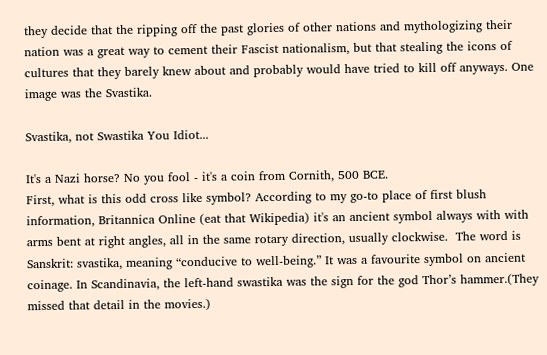they decide that the ripping off the past glories of other nations and mythologizing their nation was a great way to cement their Fascist nationalism, but that stealing the icons of cultures that they barely knew about and probably would have tried to kill off anyways. One image was the Svastika.

Svastika, not Swastika You Idiot...

It's a Nazi horse? No you fool - it's a coin from Cornith, 500 BCE.
First, what is this odd cross like symbol? According to my go-to place of first blush information, Britannica Online (eat that Wikipedia) it's an ancient symbol always with with arms bent at right angles, all in the same rotary direction, usually clockwise.  The word is Sanskrit: svastika, meaning “conducive to well-being.” It was a favourite symbol on ancient coinage. In Scandinavia, the left-hand swastika was the sign for the god Thor’s hammer.(They missed that detail in the movies.)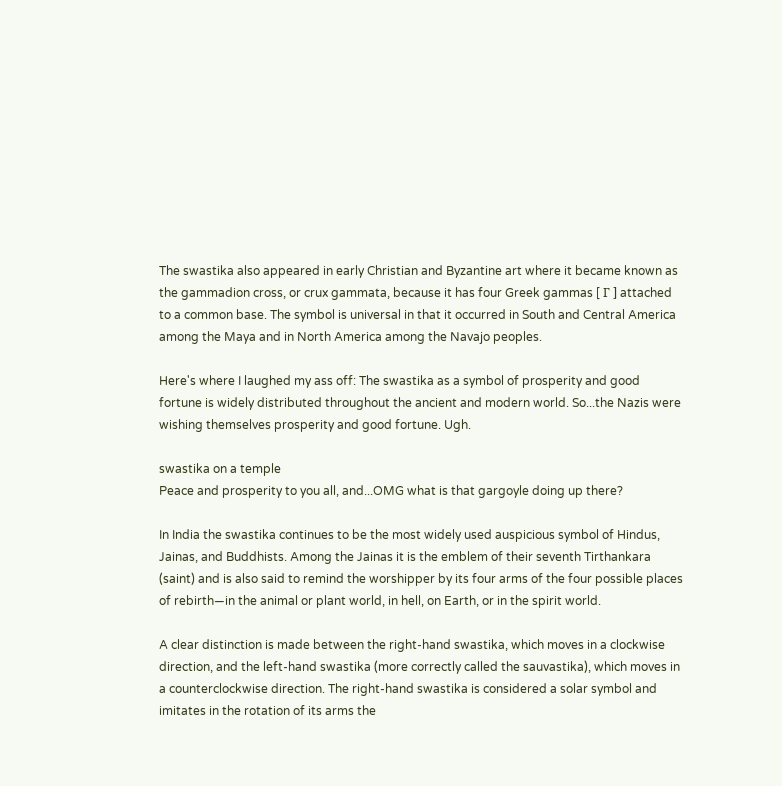The swastika also appeared in early Christian and Byzantine art where it became known as the gammadion cross, or crux gammata, because it has four Greek gammas [ Γ ] attached to a common base. The symbol is universal in that it occurred in South and Central America among the Maya and in North America among the Navajo peoples.

Here's where I laughed my ass off: The swastika as a symbol of prosperity and good fortune is widely distributed throughout the ancient and modern world. So...the Nazis were wishing themselves prosperity and good fortune. Ugh.

swastika on a temple
Peace and prosperity to you all, and...OMG what is that gargoyle doing up there?

In India the swastika continues to be the most widely used auspicious symbol of Hindus, Jainas, and Buddhists. Among the Jainas it is the emblem of their seventh Tirthankara (saint) and is also said to remind the worshipper by its four arms of the four possible places of rebirth—in the animal or plant world, in hell, on Earth, or in the spirit world.

A clear distinction is made between the right-hand swastika, which moves in a clockwise direction, and the left-hand swastika (more correctly called the sauvastika), which moves in a counterclockwise direction. The right-hand swastika is considered a solar symbol and imitates in the rotation of its arms the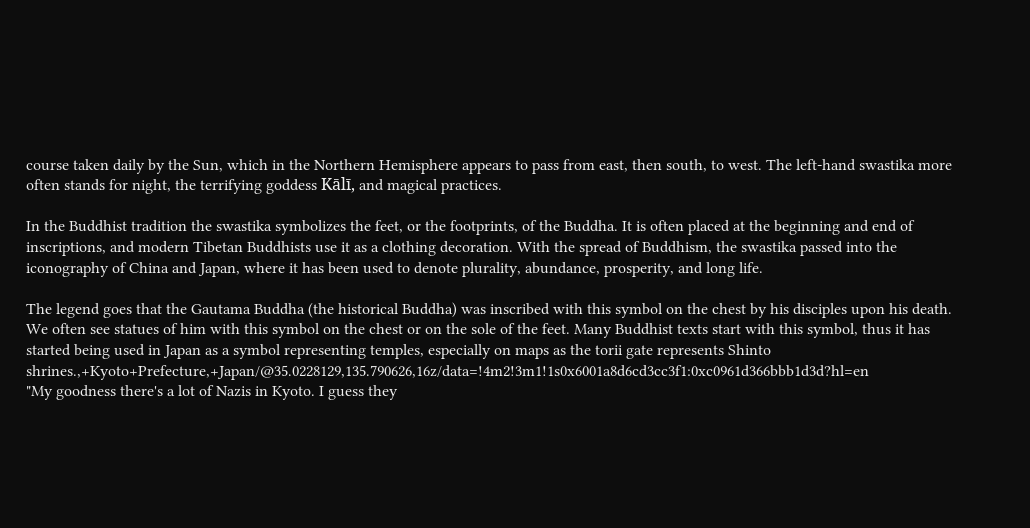course taken daily by the Sun, which in the Northern Hemisphere appears to pass from east, then south, to west. The left-hand swastika more often stands for night, the terrifying goddess Kālī, and magical practices.

In the Buddhist tradition the swastika symbolizes the feet, or the footprints, of the Buddha. It is often placed at the beginning and end of inscriptions, and modern Tibetan Buddhists use it as a clothing decoration. With the spread of Buddhism, the swastika passed into the iconography of China and Japan, where it has been used to denote plurality, abundance, prosperity, and long life.

The legend goes that the Gautama Buddha (the historical Buddha) was inscribed with this symbol on the chest by his disciples upon his death. We often see statues of him with this symbol on the chest or on the sole of the feet. Many Buddhist texts start with this symbol, thus it has started being used in Japan as a symbol representing temples, especially on maps as the torii gate represents Shinto shrines.,+Kyoto+Prefecture,+Japan/@35.0228129,135.790626,16z/data=!4m2!3m1!1s0x6001a8d6cd3cc3f1:0xc0961d366bbb1d3d?hl=en
"My goodness there's a lot of Nazis in Kyoto. I guess they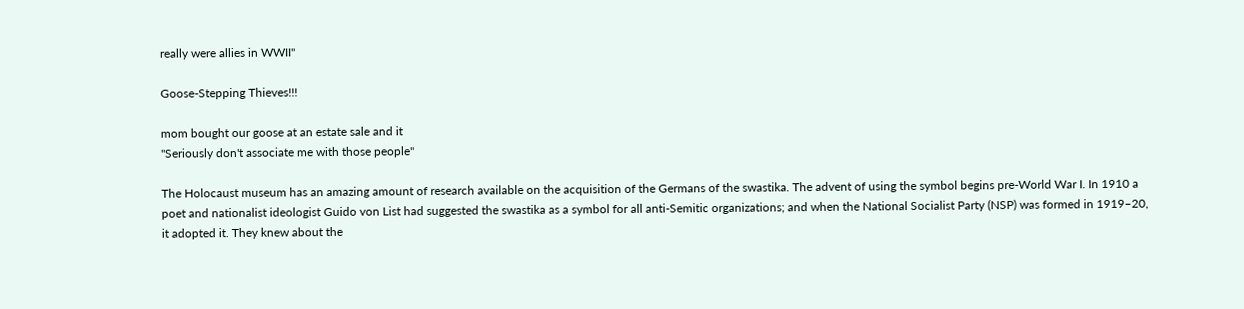really were allies in WWII"

Goose-Stepping Thieves!!!

mom bought our goose at an estate sale and it
"Seriously don't associate me with those people"

The Holocaust museum has an amazing amount of research available on the acquisition of the Germans of the swastika. The advent of using the symbol begins pre-World War I. In 1910 a poet and nationalist ideologist Guido von List had suggested the swastika as a symbol for all anti-Semitic organizations; and when the National Socialist Party (NSP) was formed in 1919–20, it adopted it. They knew about the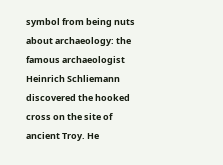symbol from being nuts about archaeology: the famous archaeologist Heinrich Schliemann discovered the hooked cross on the site of ancient Troy. He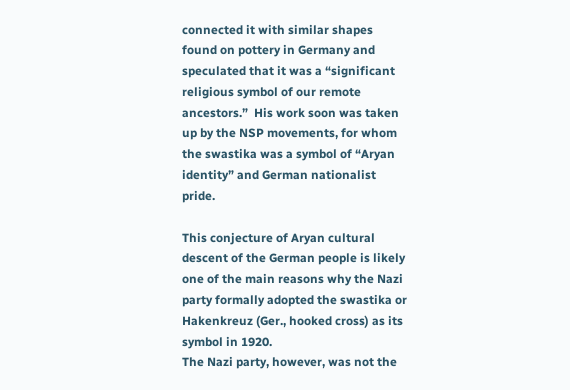connected it with similar shapes found on pottery in Germany and speculated that it was a “significant religious symbol of our remote ancestors.”  His work soon was taken up by the NSP movements, for whom the swastika was a symbol of “Aryan identity” and German nationalist pride.

This conjecture of Aryan cultural descent of the German people is likely one of the main reasons why the Nazi party formally adopted the swastika or Hakenkreuz (Ger., hooked cross) as its symbol in 1920.
The Nazi party, however, was not the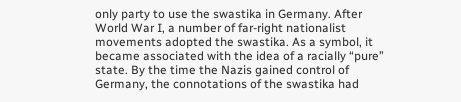only party to use the swastika in Germany. After World War I, a number of far-right nationalist movements adopted the swastika. As a symbol, it became associated with the idea of a racially “pure” state. By the time the Nazis gained control of Germany, the connotations of the swastika had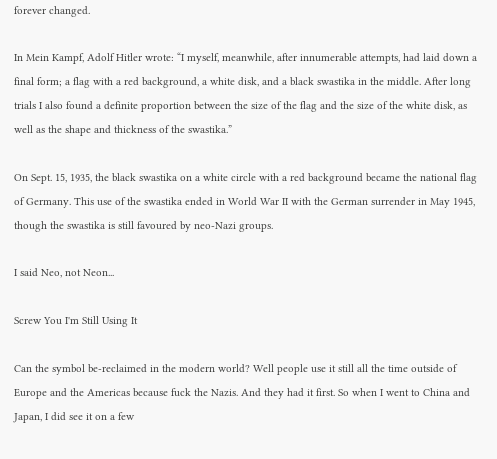forever changed.

In Mein Kampf, Adolf Hitler wrote: “I myself, meanwhile, after innumerable attempts, had laid down a final form; a flag with a red background, a white disk, and a black swastika in the middle. After long trials I also found a definite proportion between the size of the flag and the size of the white disk, as well as the shape and thickness of the swastika.”

On Sept. 15, 1935, the black swastika on a white circle with a red background became the national flag of Germany. This use of the swastika ended in World War II with the German surrender in May 1945, though the swastika is still favoured by neo-Nazi groups.

I said Neo, not Neon...

Screw You I'm Still Using It

Can the symbol be-reclaimed in the modern world? Well people use it still all the time outside of Europe and the Americas because fuck the Nazis. And they had it first. So when I went to China and Japan, I did see it on a few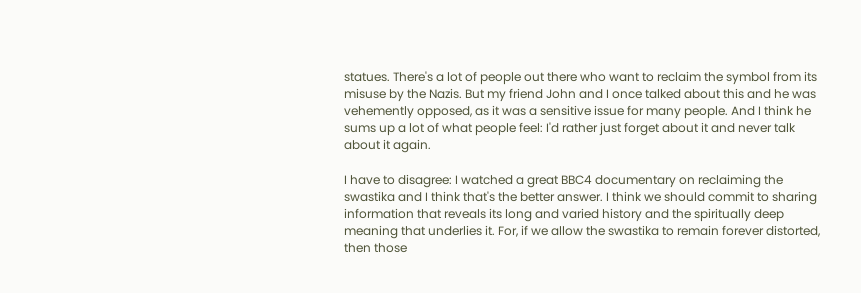statues. There's a lot of people out there who want to reclaim the symbol from its misuse by the Nazis. But my friend John and I once talked about this and he was vehemently opposed, as it was a sensitive issue for many people. And I think he sums up a lot of what people feel: I'd rather just forget about it and never talk about it again.

I have to disagree: I watched a great BBC4 documentary on reclaiming the swastika and I think that's the better answer. I think we should commit to sharing information that reveals its long and varied history and the spiritually deep meaning that underlies it. For, if we allow the swastika to remain forever distorted, then those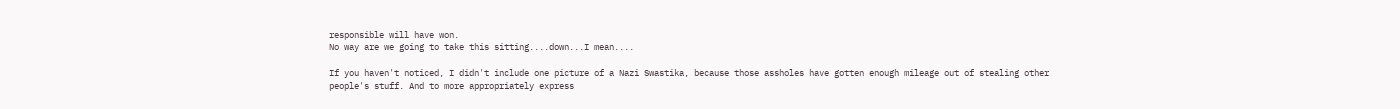responsible will have won.
No way are we going to take this sitting....down...I mean....

If you haven't noticed, I didn't include one picture of a Nazi Swastika, because those assholes have gotten enough mileage out of stealing other people's stuff. And to more appropriately express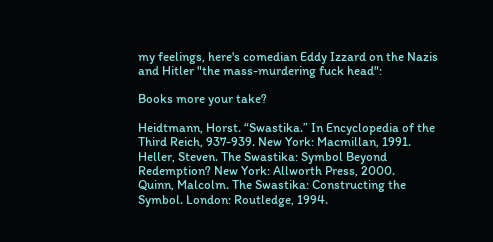my feelings, here's comedian Eddy Izzard on the Nazis and Hitler "the mass-murdering fuck head":

Books more your take?

Heidtmann, Horst. “Swastika.” In Encyclopedia of the Third Reich, 937-939. New York: Macmillan, 1991.
Heller, Steven. The Swastika: Symbol Beyond Redemption? New York: Allworth Press, 2000.
Quinn, Malcolm. The Swastika: Constructing the Symbol. London: Routledge, 1994.